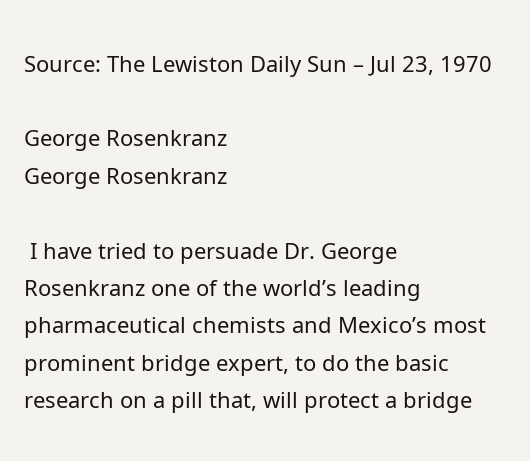Source: The Lewiston Daily Sun – Jul 23, 1970

George Rosenkranz
George Rosenkranz

 I have tried to persuade Dr. George Rosenkranz one of the world’s leading pharmaceutical chemists and Mexico’s most prominent bridge expert, to do the basic research on a pill that, will protect a bridge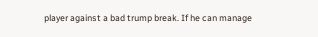player against a bad trump break. If he can manage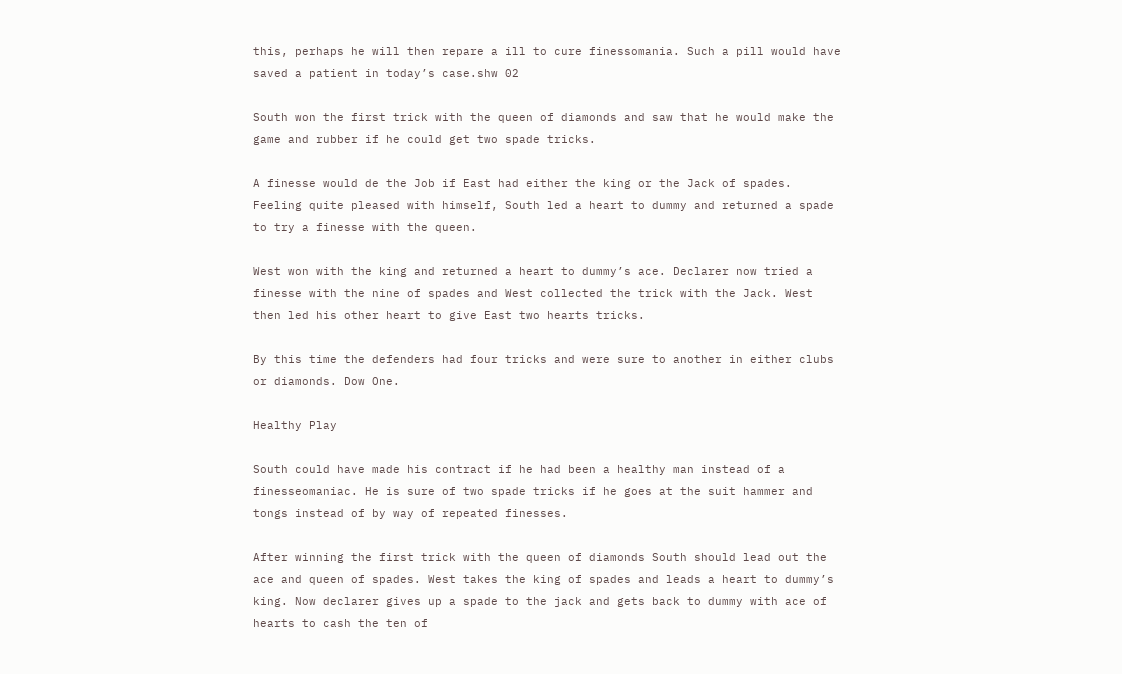this, perhaps he will then repare a ill to cure finessomania. Such a pill would have saved a patient in today’s case.shw 02

South won the first trick with the queen of diamonds and saw that he would make the game and rubber if he could get two spade tricks.

A finesse would de the Job if East had either the king or the Jack of spades. Feeling quite pleased with himself, South led a heart to dummy and returned a spade to try a finesse with the queen.

West won with the king and returned a heart to dummy’s ace. Declarer now tried a finesse with the nine of spades and West collected the trick with the Jack. West then led his other heart to give East two hearts tricks.

By this time the defenders had four tricks and were sure to another in either clubs or diamonds. Dow One.

Healthy Play

South could have made his contract if he had been a healthy man instead of a finesseomaniac. He is sure of two spade tricks if he goes at the suit hammer and tongs instead of by way of repeated finesses.

After winning the first trick with the queen of diamonds South should lead out the ace and queen of spades. West takes the king of spades and leads a heart to dummy’s king. Now declarer gives up a spade to the jack and gets back to dummy with ace of hearts to cash the ten of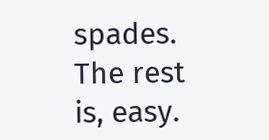spades. The rest is, easy.